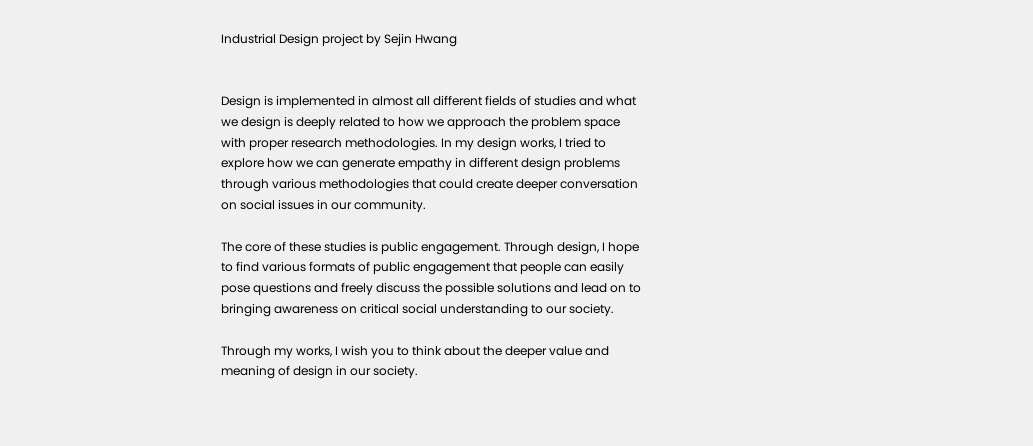Industrial Design project by Sejin Hwang


Design is implemented in almost all different fields of studies and what we design is deeply related to how we approach the problem space with proper research methodologies. In my design works, I tried to explore how we can generate empathy in different design problems through various methodologies that could create deeper conversation on social issues in our community.

The core of these studies is public engagement. Through design, I hope to find various formats of public engagement that people can easily pose questions and freely discuss the possible solutions and lead on to bringing awareness on critical social understanding to our society.

Through my works, I wish you to think about the deeper value and meaning of design in our society.